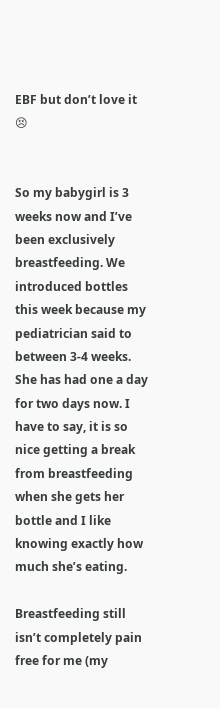EBF but don’t love it 😣


So my babygirl is 3 weeks now and I’ve been exclusively breastfeeding. We introduced bottles this week because my pediatrician said to between 3-4 weeks. She has had one a day for two days now. I have to say, it is so nice getting a break from breastfeeding when she gets her bottle and I like knowing exactly how much she’s eating.

Breastfeeding still isn’t completely pain free for me (my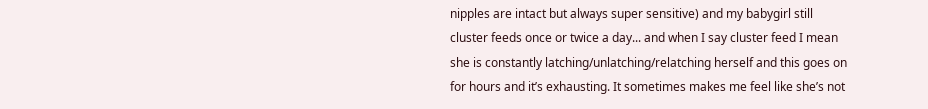nipples are intact but always super sensitive) and my babygirl still cluster feeds once or twice a day... and when I say cluster feed I mean she is constantly latching/unlatching/relatching herself and this goes on for hours and it’s exhausting. It sometimes makes me feel like she’s not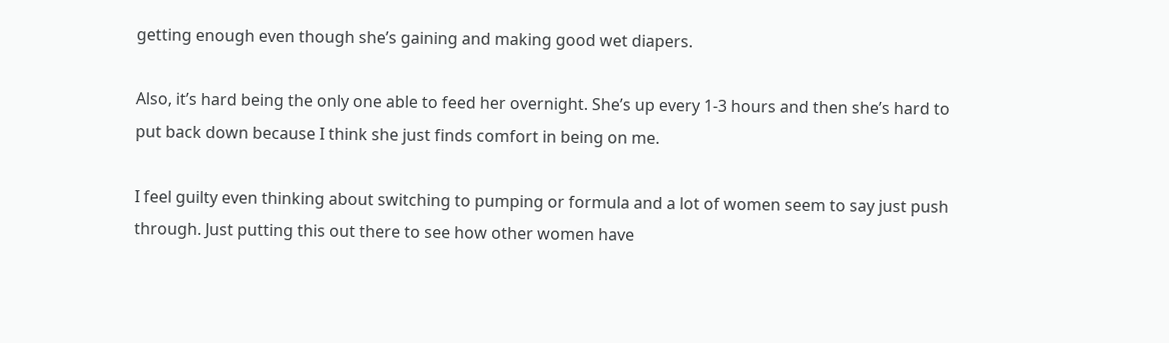getting enough even though she’s gaining and making good wet diapers.

Also, it’s hard being the only one able to feed her overnight. She’s up every 1-3 hours and then she’s hard to put back down because I think she just finds comfort in being on me.

I feel guilty even thinking about switching to pumping or formula and a lot of women seem to say just push through. Just putting this out there to see how other women have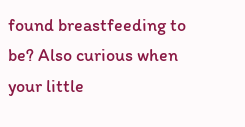found breastfeeding to be? Also curious when your little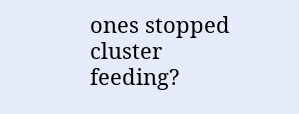ones stopped cluster feeding?